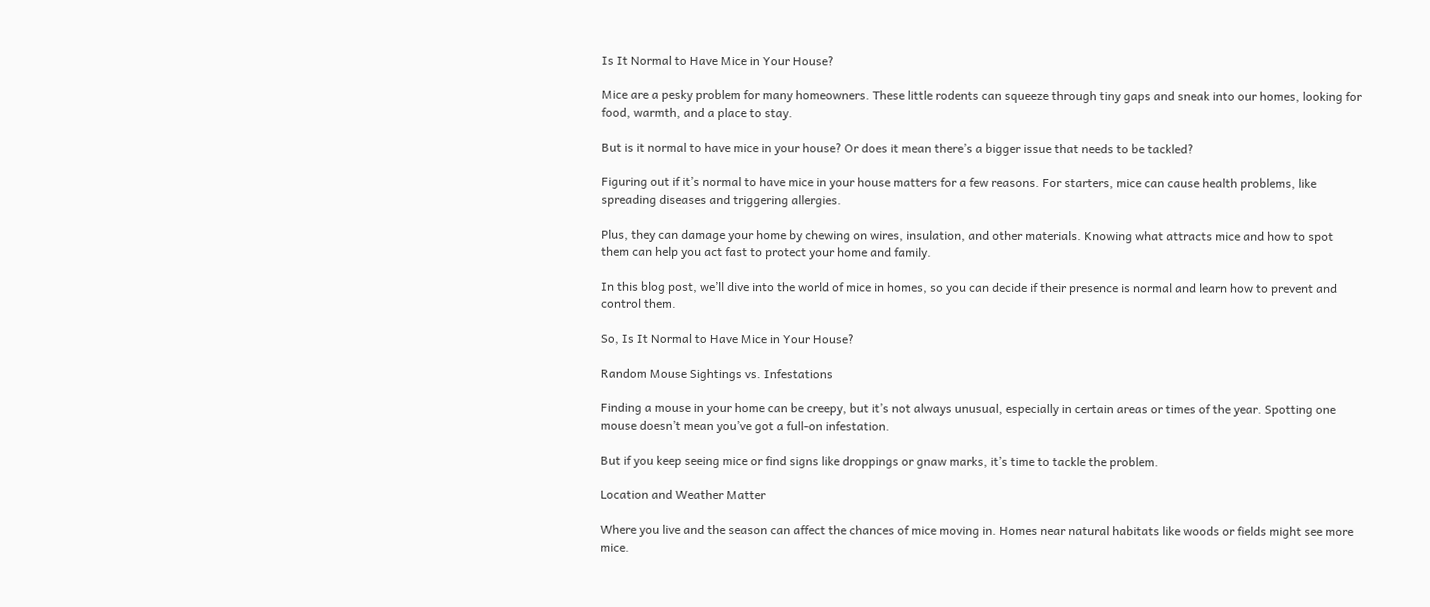Is It Normal to Have Mice in Your House?

Mice are a pesky problem for many homeowners. These little rodents can squeeze through tiny gaps and sneak into our homes, looking for food, warmth, and a place to stay.

But is it normal to have mice in your house? Or does it mean there’s a bigger issue that needs to be tackled?

Figuring out if it’s normal to have mice in your house matters for a few reasons. For starters, mice can cause health problems, like spreading diseases and triggering allergies.

Plus, they can damage your home by chewing on wires, insulation, and other materials. Knowing what attracts mice and how to spot them can help you act fast to protect your home and family.

In this blog post, we’ll dive into the world of mice in homes, so you can decide if their presence is normal and learn how to prevent and control them.

So, Is It Normal to Have Mice in Your House?

Random Mouse Sightings vs. Infestations

Finding a mouse in your home can be creepy, but it’s not always unusual, especially in certain areas or times of the year. Spotting one mouse doesn’t mean you’ve got a full-on infestation.

But if you keep seeing mice or find signs like droppings or gnaw marks, it’s time to tackle the problem.

Location and Weather Matter

Where you live and the season can affect the chances of mice moving in. Homes near natural habitats like woods or fields might see more mice.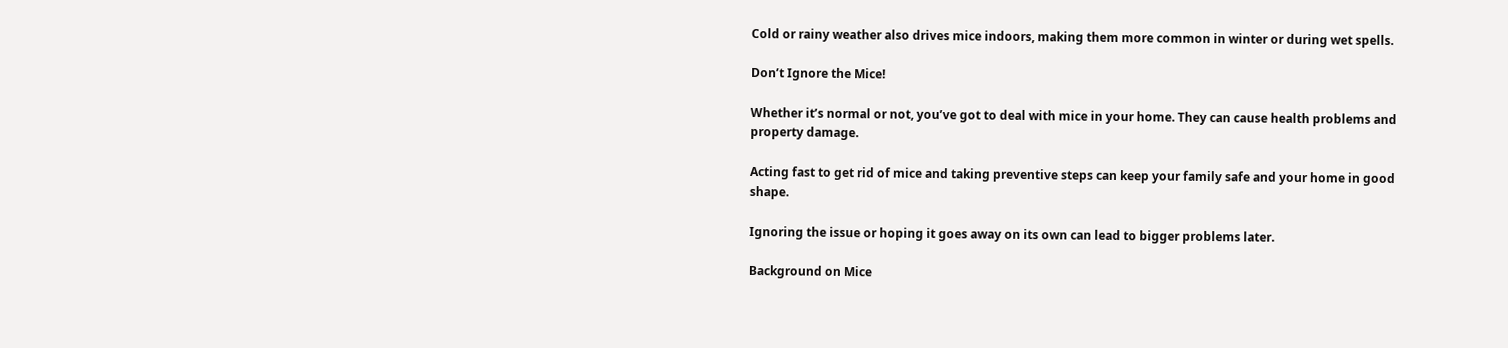Cold or rainy weather also drives mice indoors, making them more common in winter or during wet spells.

Don’t Ignore the Mice!

Whether it’s normal or not, you’ve got to deal with mice in your home. They can cause health problems and property damage.

Acting fast to get rid of mice and taking preventive steps can keep your family safe and your home in good shape.

Ignoring the issue or hoping it goes away on its own can lead to bigger problems later.

Background on Mice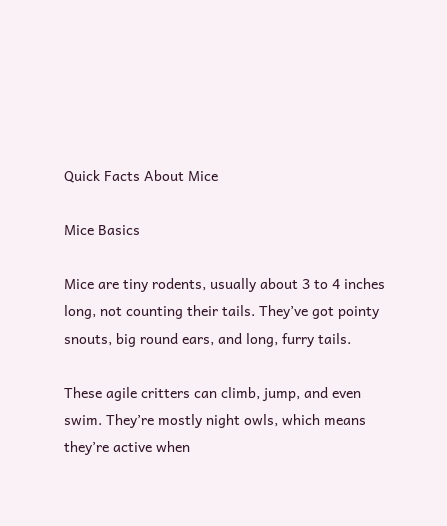Quick Facts About Mice

Mice Basics

Mice are tiny rodents, usually about 3 to 4 inches long, not counting their tails. They’ve got pointy snouts, big round ears, and long, furry tails.

These agile critters can climb, jump, and even swim. They’re mostly night owls, which means they’re active when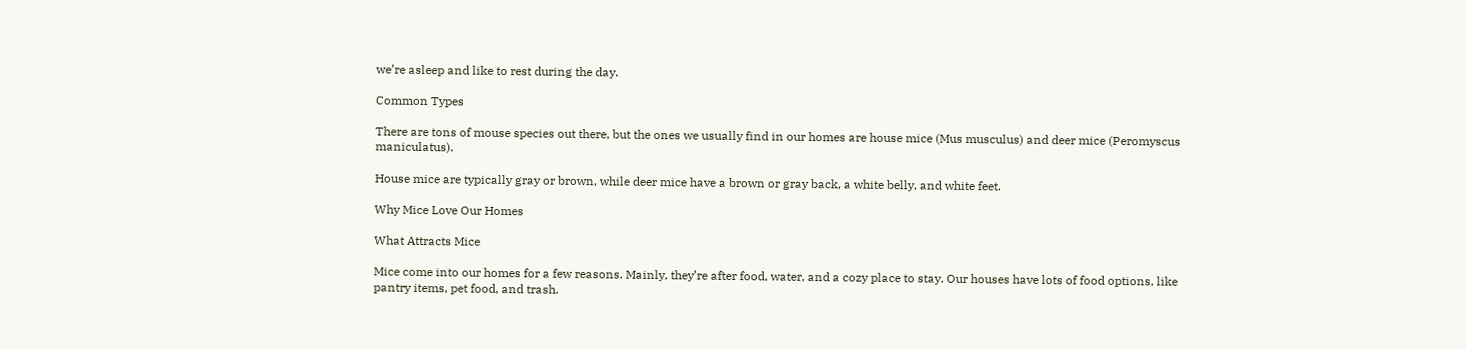we’re asleep and like to rest during the day.

Common Types

There are tons of mouse species out there, but the ones we usually find in our homes are house mice (Mus musculus) and deer mice (Peromyscus maniculatus).

House mice are typically gray or brown, while deer mice have a brown or gray back, a white belly, and white feet.

Why Mice Love Our Homes

What Attracts Mice

Mice come into our homes for a few reasons. Mainly, they’re after food, water, and a cozy place to stay. Our houses have lots of food options, like pantry items, pet food, and trash.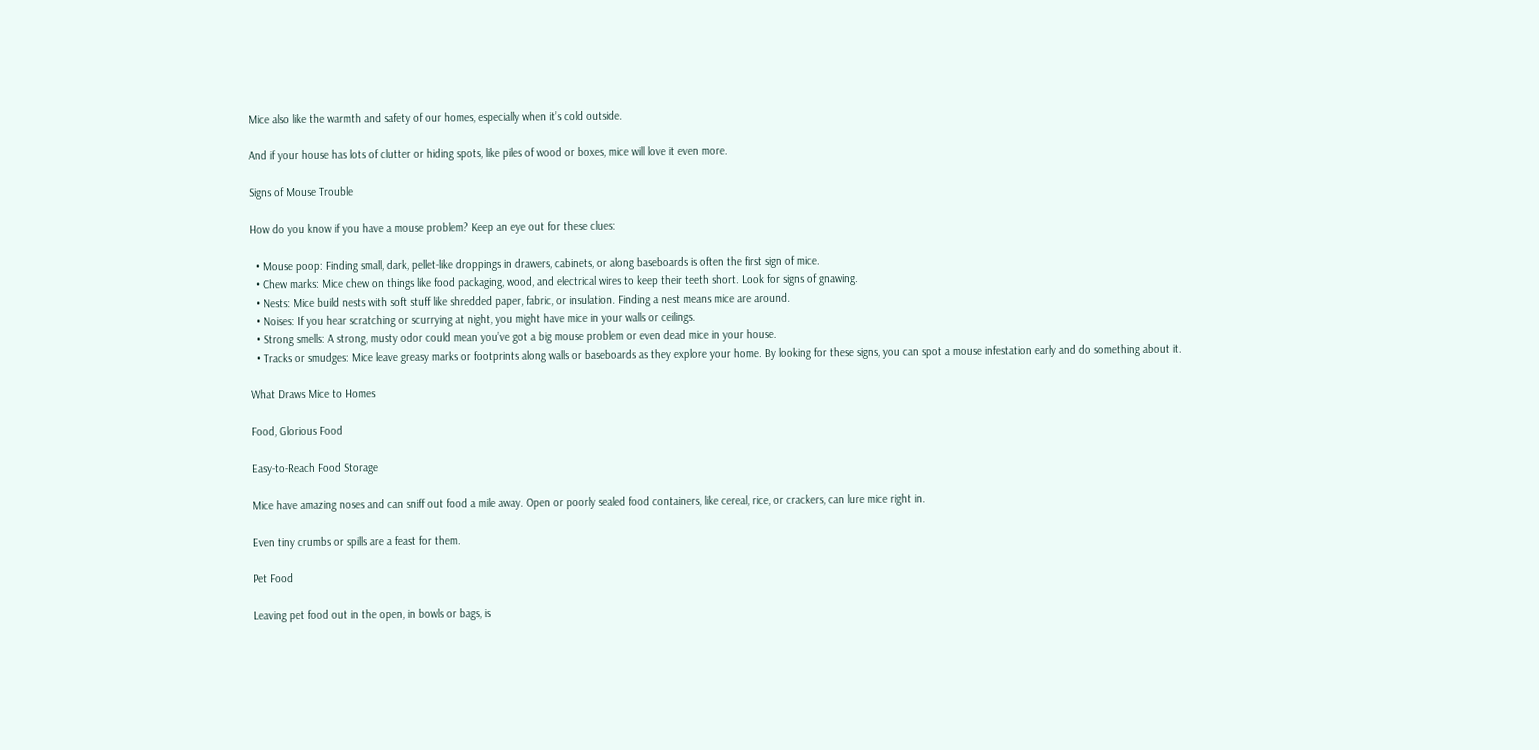Mice also like the warmth and safety of our homes, especially when it’s cold outside.

And if your house has lots of clutter or hiding spots, like piles of wood or boxes, mice will love it even more.

Signs of Mouse Trouble

How do you know if you have a mouse problem? Keep an eye out for these clues:

  • Mouse poop: Finding small, dark, pellet-like droppings in drawers, cabinets, or along baseboards is often the first sign of mice.
  • Chew marks: Mice chew on things like food packaging, wood, and electrical wires to keep their teeth short. Look for signs of gnawing.
  • Nests: Mice build nests with soft stuff like shredded paper, fabric, or insulation. Finding a nest means mice are around.
  • Noises: If you hear scratching or scurrying at night, you might have mice in your walls or ceilings.
  • Strong smells: A strong, musty odor could mean you’ve got a big mouse problem or even dead mice in your house.
  • Tracks or smudges: Mice leave greasy marks or footprints along walls or baseboards as they explore your home. By looking for these signs, you can spot a mouse infestation early and do something about it.

What Draws Mice to Homes

Food, Glorious Food

Easy-to-Reach Food Storage

Mice have amazing noses and can sniff out food a mile away. Open or poorly sealed food containers, like cereal, rice, or crackers, can lure mice right in.

Even tiny crumbs or spills are a feast for them.

Pet Food

Leaving pet food out in the open, in bowls or bags, is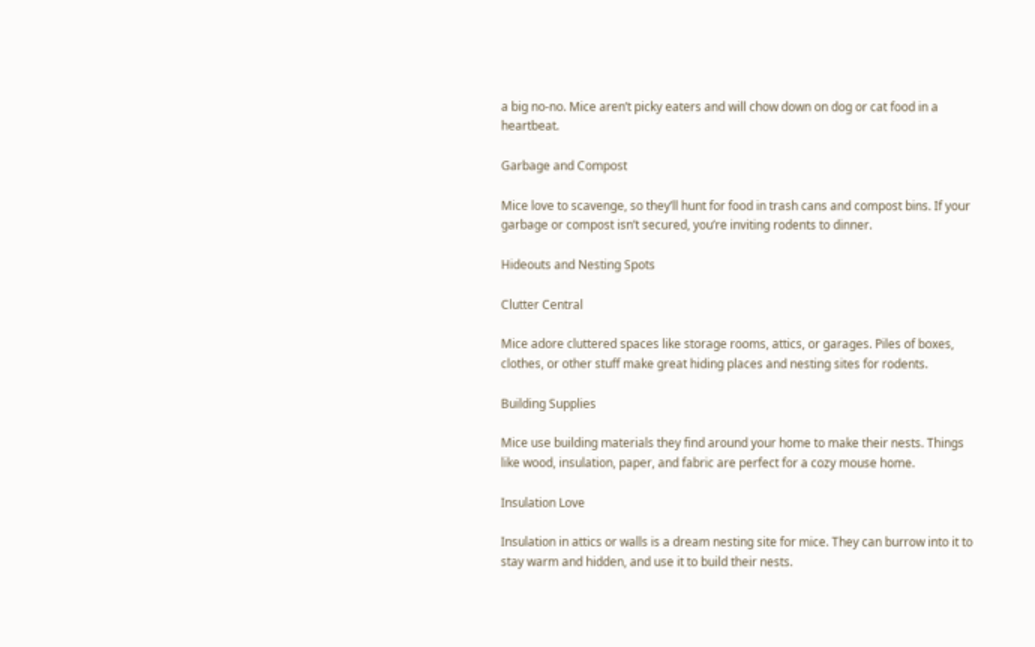a big no-no. Mice aren’t picky eaters and will chow down on dog or cat food in a heartbeat.

Garbage and Compost

Mice love to scavenge, so they’ll hunt for food in trash cans and compost bins. If your garbage or compost isn’t secured, you’re inviting rodents to dinner.

Hideouts and Nesting Spots

Clutter Central

Mice adore cluttered spaces like storage rooms, attics, or garages. Piles of boxes, clothes, or other stuff make great hiding places and nesting sites for rodents.

Building Supplies

Mice use building materials they find around your home to make their nests. Things like wood, insulation, paper, and fabric are perfect for a cozy mouse home.

Insulation Love

Insulation in attics or walls is a dream nesting site for mice. They can burrow into it to stay warm and hidden, and use it to build their nests.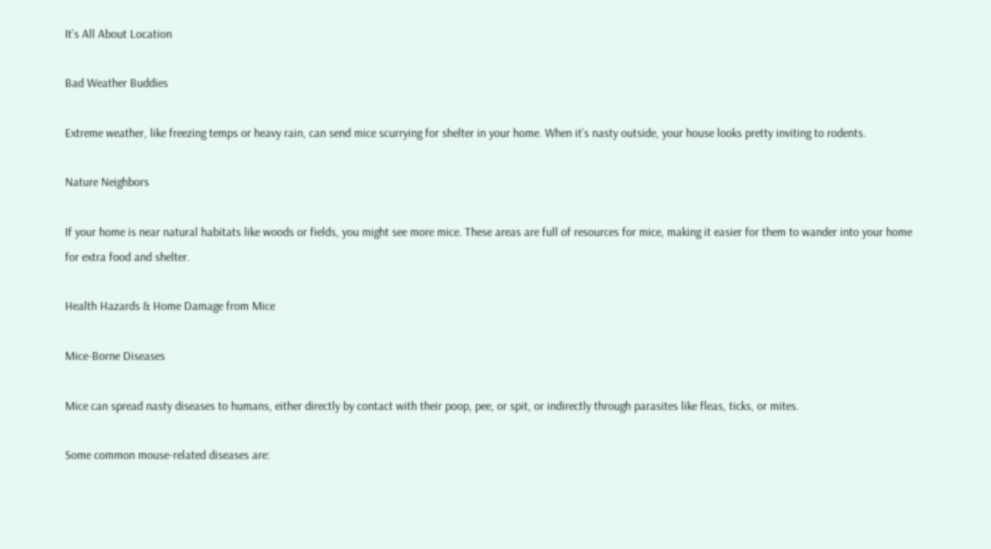It’s All About Location

Bad Weather Buddies

Extreme weather, like freezing temps or heavy rain, can send mice scurrying for shelter in your home. When it’s nasty outside, your house looks pretty inviting to rodents.

Nature Neighbors

If your home is near natural habitats like woods or fields, you might see more mice. These areas are full of resources for mice, making it easier for them to wander into your home for extra food and shelter.

Health Hazards & Home Damage from Mice

Mice-Borne Diseases

Mice can spread nasty diseases to humans, either directly by contact with their poop, pee, or spit, or indirectly through parasites like fleas, ticks, or mites.

Some common mouse-related diseases are: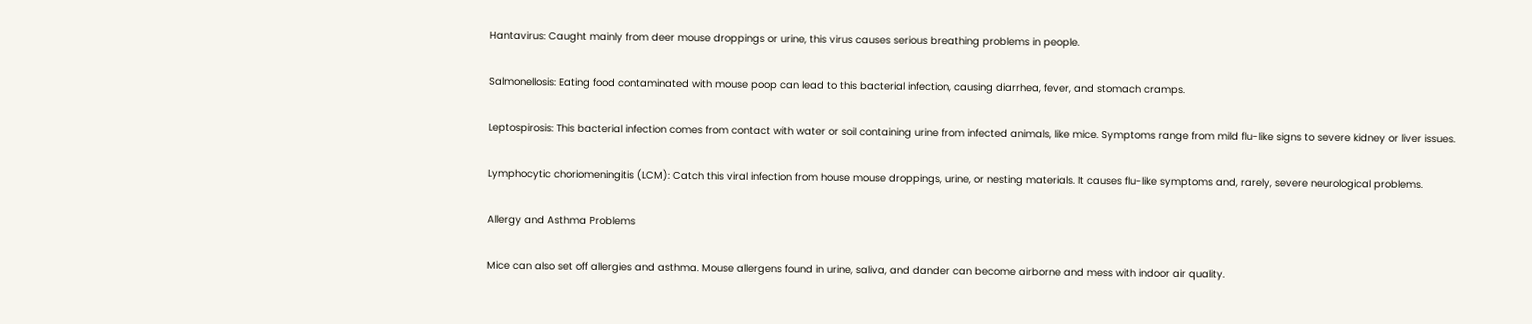Hantavirus: Caught mainly from deer mouse droppings or urine, this virus causes serious breathing problems in people.

Salmonellosis: Eating food contaminated with mouse poop can lead to this bacterial infection, causing diarrhea, fever, and stomach cramps.

Leptospirosis: This bacterial infection comes from contact with water or soil containing urine from infected animals, like mice. Symptoms range from mild flu-like signs to severe kidney or liver issues.

Lymphocytic choriomeningitis (LCM): Catch this viral infection from house mouse droppings, urine, or nesting materials. It causes flu-like symptoms and, rarely, severe neurological problems.

Allergy and Asthma Problems

Mice can also set off allergies and asthma. Mouse allergens found in urine, saliva, and dander can become airborne and mess with indoor air quality.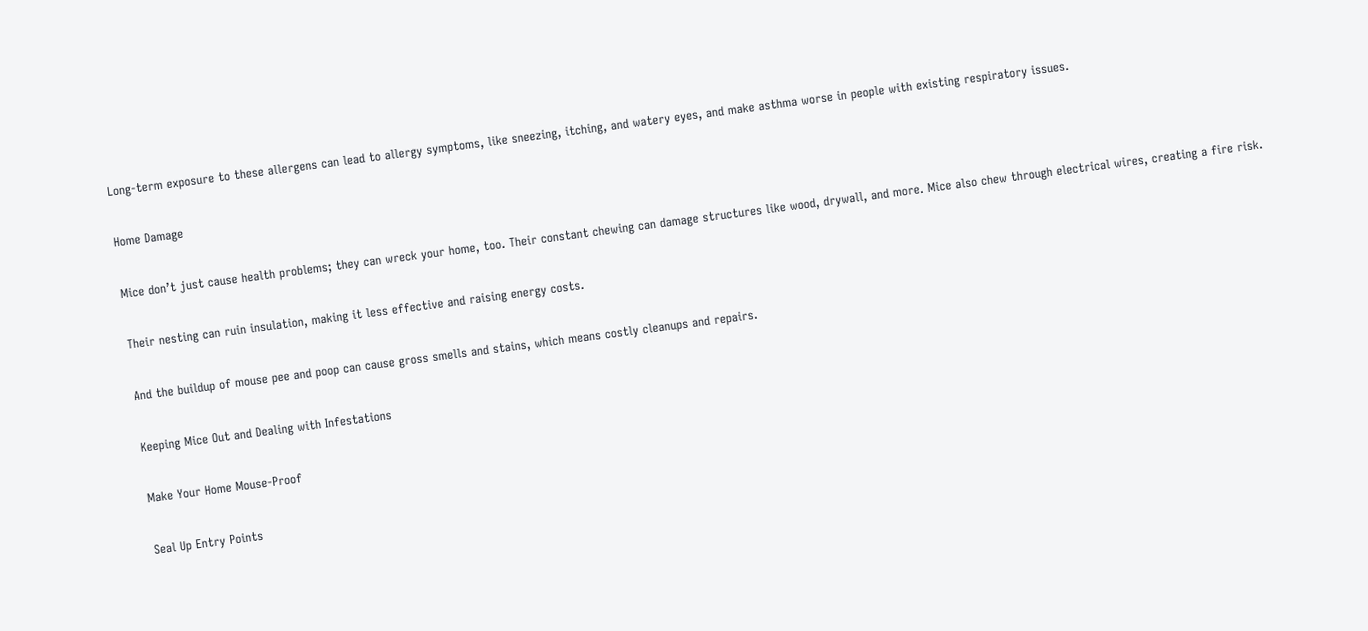Long-term exposure to these allergens can lead to allergy symptoms, like sneezing, itching, and watery eyes, and make asthma worse in people with existing respiratory issues.

Home Damage

Mice don’t just cause health problems; they can wreck your home, too. Their constant chewing can damage structures like wood, drywall, and more. Mice also chew through electrical wires, creating a fire risk.

Their nesting can ruin insulation, making it less effective and raising energy costs.

And the buildup of mouse pee and poop can cause gross smells and stains, which means costly cleanups and repairs.

Keeping Mice Out and Dealing with Infestations

Make Your Home Mouse-Proof

Seal Up Entry Points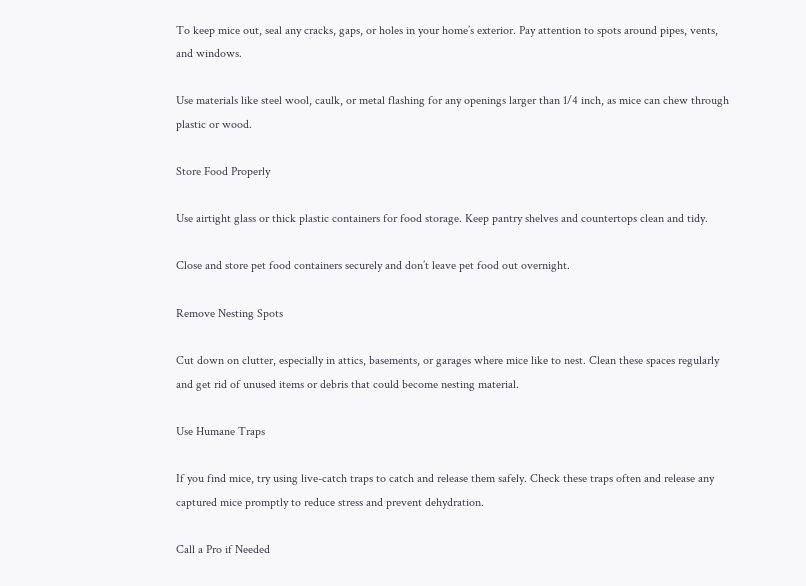To keep mice out, seal any cracks, gaps, or holes in your home’s exterior. Pay attention to spots around pipes, vents, and windows.

Use materials like steel wool, caulk, or metal flashing for any openings larger than 1/4 inch, as mice can chew through plastic or wood.

Store Food Properly

Use airtight glass or thick plastic containers for food storage. Keep pantry shelves and countertops clean and tidy.

Close and store pet food containers securely and don’t leave pet food out overnight.

Remove Nesting Spots

Cut down on clutter, especially in attics, basements, or garages where mice like to nest. Clean these spaces regularly and get rid of unused items or debris that could become nesting material.

Use Humane Traps

If you find mice, try using live-catch traps to catch and release them safely. Check these traps often and release any captured mice promptly to reduce stress and prevent dehydration.

Call a Pro if Needed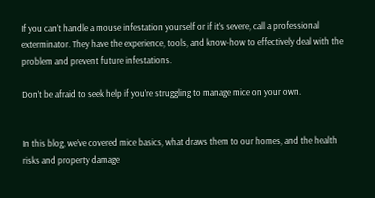If you can’t handle a mouse infestation yourself or if it’s severe, call a professional exterminator. They have the experience, tools, and know-how to effectively deal with the problem and prevent future infestations.

Don’t be afraid to seek help if you’re struggling to manage mice on your own.


In this blog, we’ve covered mice basics, what draws them to our homes, and the health risks and property damage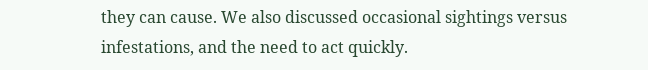they can cause. We also discussed occasional sightings versus infestations, and the need to act quickly.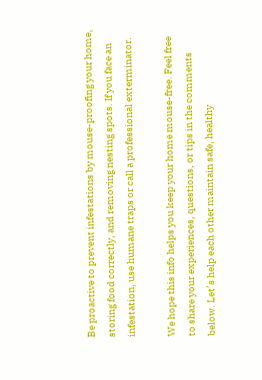Be proactive to prevent infestations by mouse-proofing your home, storing food correctly, and removing nesting spots. If you face an infestation, use humane traps or call a professional exterminator.

We hope this info helps you keep your home mouse-free. Feel free to share your experiences, questions, or tips in the comments below. Let’s help each other maintain safe, healthy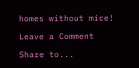homes without mice!

Leave a Comment

Share to...